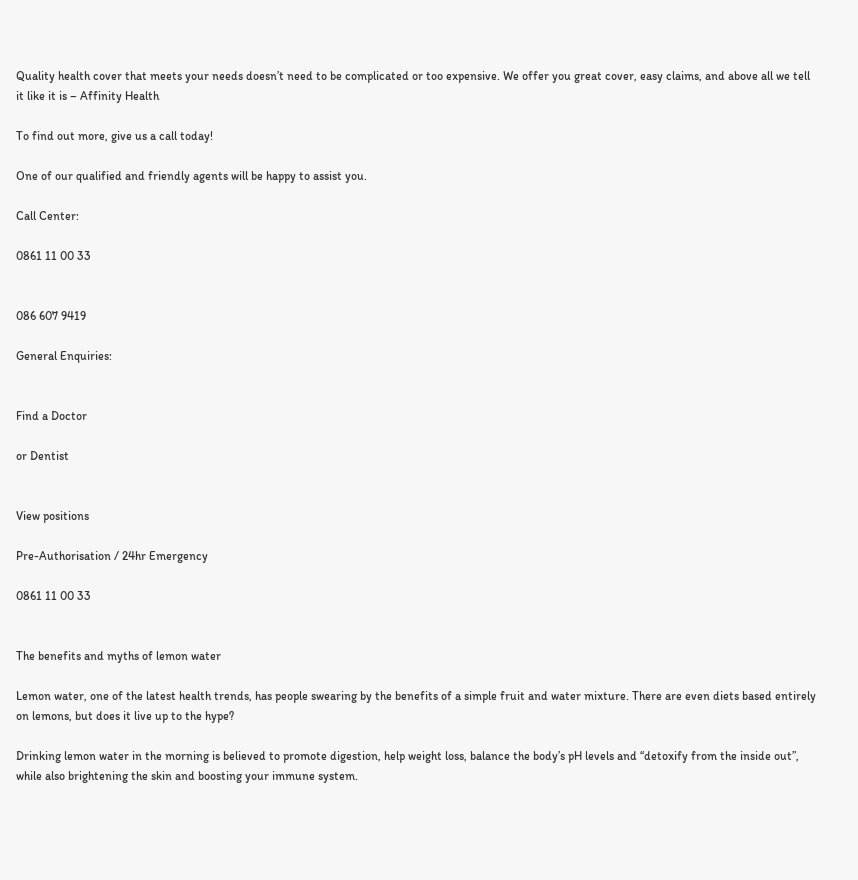Quality health cover that meets your needs doesn’t need to be complicated or too expensive. We offer you great cover, easy claims, and above all we tell it like it is – Affinity Health

To find out more, give us a call today!

One of our qualified and friendly agents will be happy to assist you.

Call Center:

0861 11 00 33


086 607 9419

General Enquiries:


Find a Doctor

or Dentist


View positions

Pre-Authorisation / 24hr Emergency

0861 11 00 33


The benefits and myths of lemon water

Lemon water, one of the latest health trends, has people swearing by the benefits of a simple fruit and water mixture. There are even diets based entirely on lemons, but does it live up to the hype?

Drinking lemon water in the morning is believed to promote digestion, help weight loss, balance the body’s pH levels and “detoxify from the inside out”, while also brightening the skin and boosting your immune system.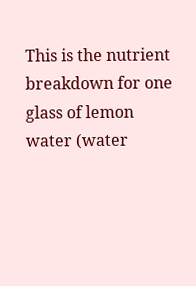This is the nutrient breakdown for one glass of lemon water (water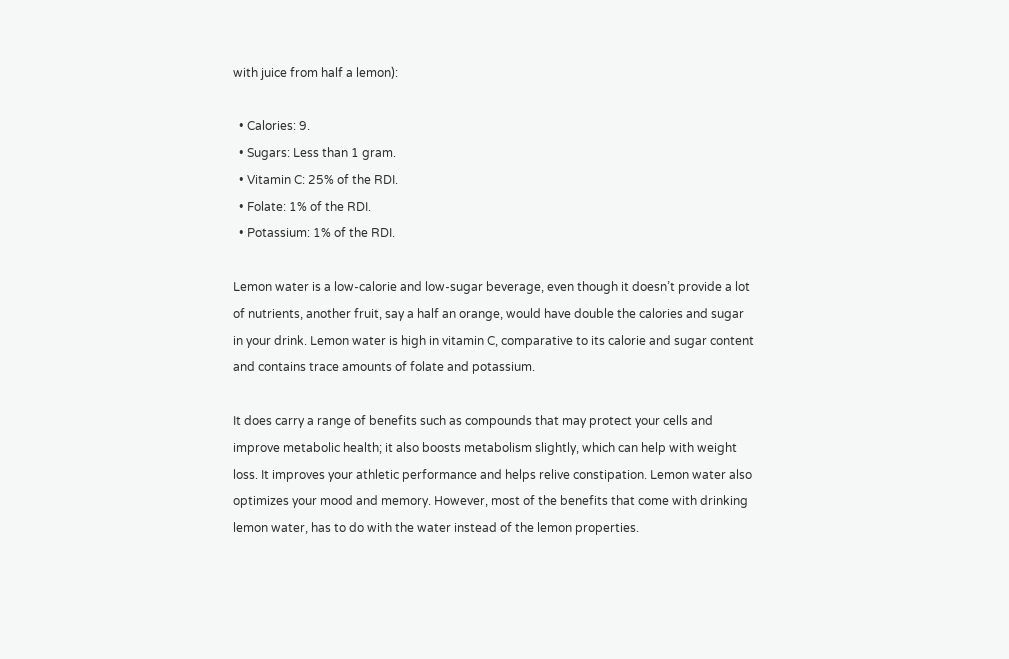with juice from half a lemon):

  • Calories: 9.
  • Sugars: Less than 1 gram.
  • Vitamin C: 25% of the RDI.
  • Folate: 1% of the RDI.
  • Potassium: 1% of the RDI.

Lemon water is a low-calorie and low-sugar beverage, even though it doesn’t provide a lot of nutrients, another fruit, say a half an orange, would have double the calories and sugar in your drink. Lemon water is high in vitamin C, comparative to its calorie and sugar content and contains trace amounts of folate and potassium.

It does carry a range of benefits such as compounds that may protect your cells and improve metabolic health; it also boosts metabolism slightly, which can help with weight loss. It improves your athletic performance and helps relive constipation. Lemon water also optimizes your mood and memory. However, most of the benefits that come with drinking lemon water, has to do with the water instead of the lemon properties.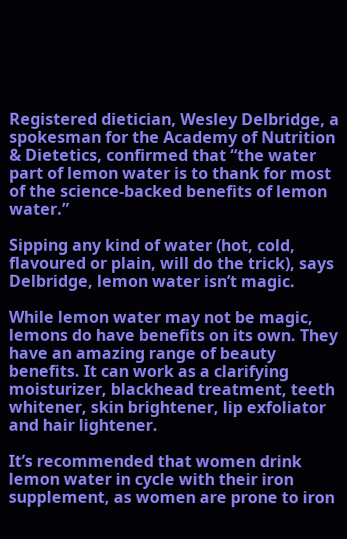Registered dietician, Wesley Delbridge, a spokesman for the Academy of Nutrition & Dietetics, confirmed that “the water part of lemon water is to thank for most of the science-backed benefits of lemon water.”

Sipping any kind of water (hot, cold, flavoured or plain, will do the trick), says Delbridge, lemon water isn’t magic.

While lemon water may not be magic, lemons do have benefits on its own. They have an amazing range of beauty benefits. It can work as a clarifying moisturizer, blackhead treatment, teeth whitener, skin brightener, lip exfoliator and hair lightener.

It’s recommended that women drink lemon water in cycle with their iron supplement, as women are prone to iron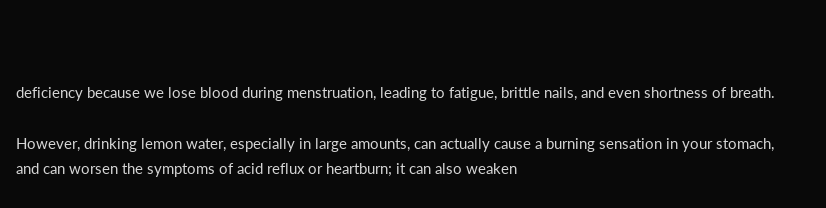deficiency because we lose blood during menstruation, leading to fatigue, brittle nails, and even shortness of breath.

However, drinking lemon water, especially in large amounts, can actually cause a burning sensation in your stomach, and can worsen the symptoms of acid reflux or heartburn; it can also weaken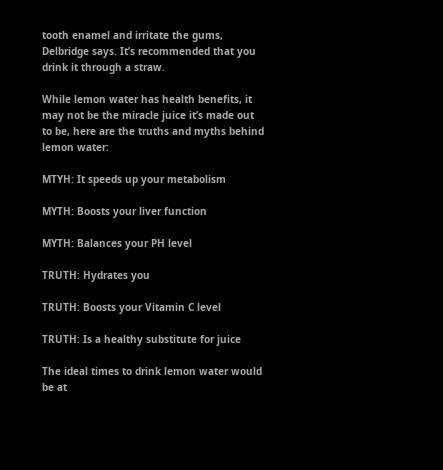tooth enamel and irritate the gums, Delbridge says. It’s recommended that you drink it through a straw.

While lemon water has health benefits, it may not be the miracle juice it’s made out to be, here are the truths and myths behind lemon water:

MTYH: It speeds up your metabolism

MYTH: Boosts your liver function

MYTH: Balances your PH level

TRUTH: Hydrates you

TRUTH: Boosts your Vitamin C level

TRUTH: Is a healthy substitute for juice

The ideal times to drink lemon water would be at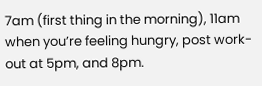7am (first thing in the morning), 11am when you’re feeling hungry, post work-out at 5pm, and 8pm.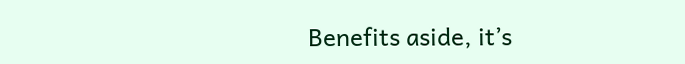Benefits aside, it’s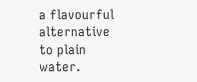a flavourful alternative to plain water.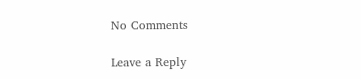No Comments

Leave a Reply